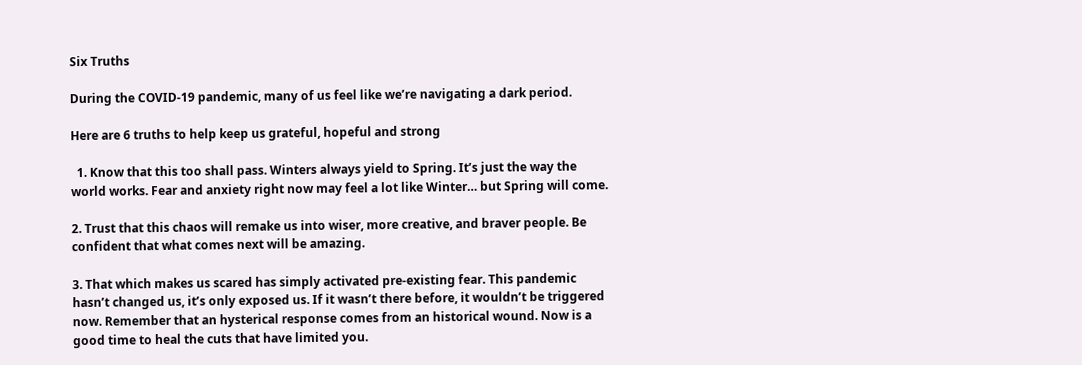Six Truths

During the COVID-19 pandemic, many of us feel like we’re navigating a dark period.

Here are 6 truths to help keep us grateful, hopeful and strong

  1. Know that this too shall pass. Winters always yield to Spring. It’s just the way the world works. Fear and anxiety right now may feel a lot like Winter… but Spring will come.

2. Trust that this chaos will remake us into wiser, more creative, and braver people. Be confident that what comes next will be amazing.

3. That which makes us scared has simply activated pre-existing fear. This pandemic hasn’t changed us, it’s only exposed us. If it wasn’t there before, it wouldn’t be triggered now. Remember that an hysterical response comes from an historical wound. Now is a good time to heal the cuts that have limited you.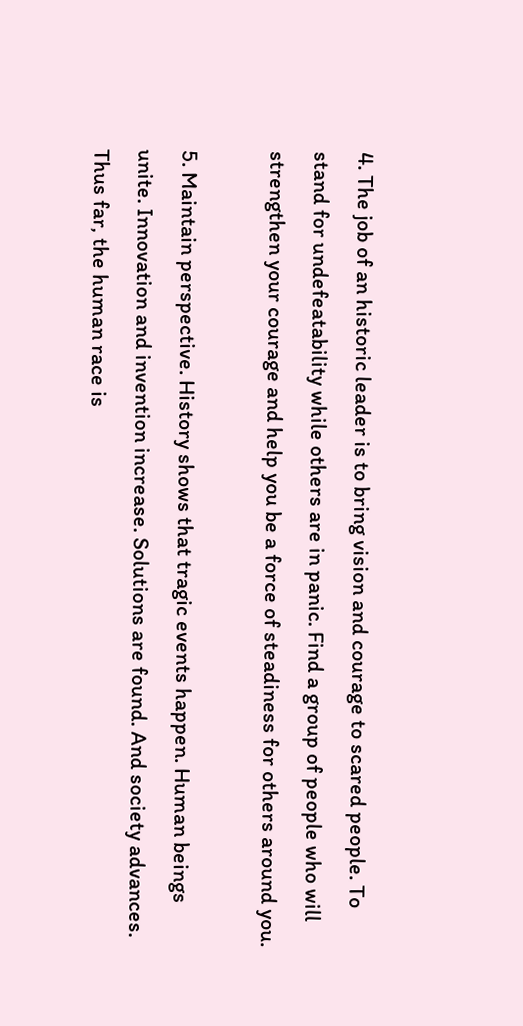4. The job of an historic leader is to bring vision and courage to scared people. To stand for undefeatability while others are in panic. Find a group of people who will strengthen your courage and help you be a force of steadiness for others around you.

5. Maintain perspective. History shows that tragic events happen. Human beings unite. Innovation and invention increase. Solutions are found. And society advances. Thus far, the human race is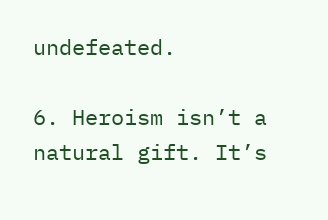undefeated.

6. Heroism isn’t a natural gift. It’s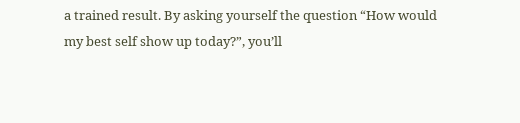a trained result. By asking yourself the question “How would my best self show up today?”, you’ll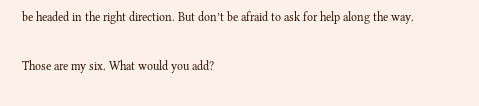be headed in the right direction. But don’t be afraid to ask for help along the way.

Those are my six. What would you add?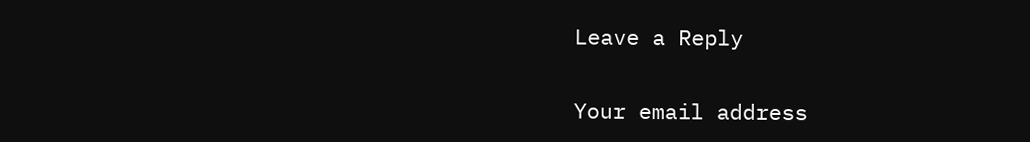Leave a Reply

Your email address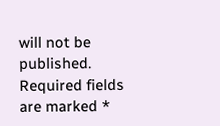will not be published. Required fields are marked *